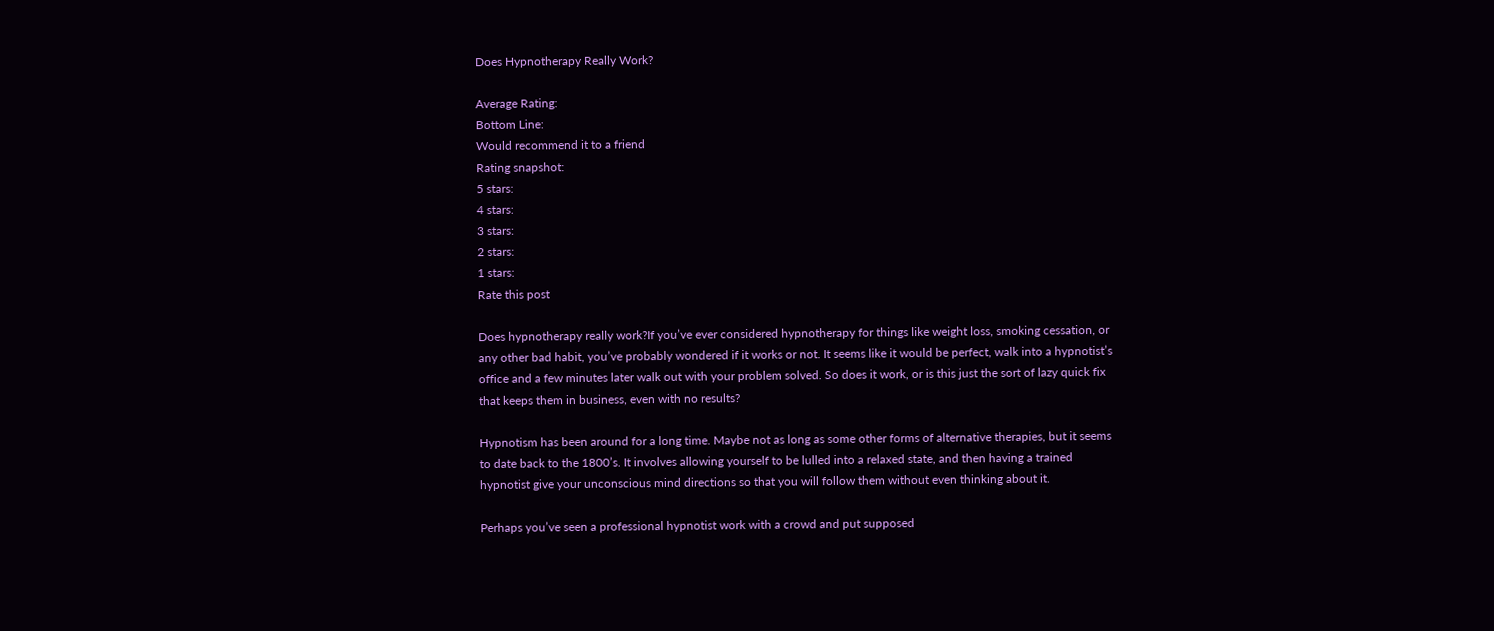Does Hypnotherapy Really Work?

Average Rating:
Bottom Line:
Would recommend it to a friend
Rating snapshot:
5 stars:
4 stars:
3 stars:
2 stars:
1 stars:
Rate this post

Does hypnotherapy really work?If you’ve ever considered hypnotherapy for things like weight loss, smoking cessation, or any other bad habit, you’ve probably wondered if it works or not. It seems like it would be perfect, walk into a hypnotist’s office and a few minutes later walk out with your problem solved. So does it work, or is this just the sort of lazy quick fix that keeps them in business, even with no results?

Hypnotism has been around for a long time. Maybe not as long as some other forms of alternative therapies, but it seems to date back to the 1800’s. It involves allowing yourself to be lulled into a relaxed state, and then having a trained hypnotist give your unconscious mind directions so that you will follow them without even thinking about it.

Perhaps you’ve seen a professional hypnotist work with a crowd and put supposed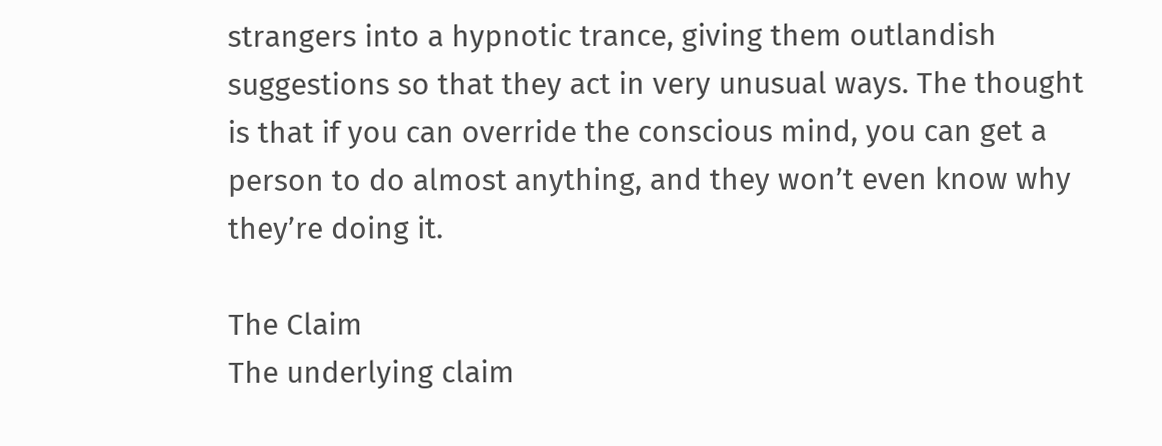strangers into a hypnotic trance, giving them outlandish suggestions so that they act in very unusual ways. The thought is that if you can override the conscious mind, you can get a person to do almost anything, and they won’t even know why they’re doing it.

The Claim
The underlying claim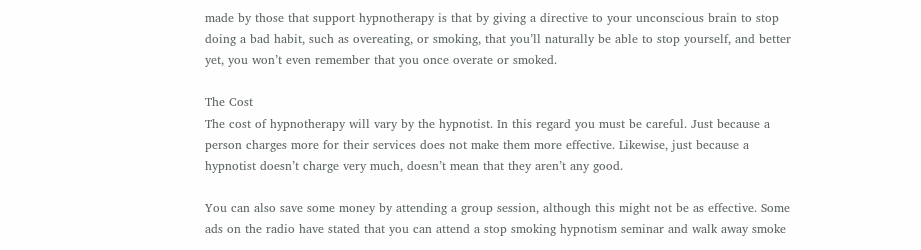made by those that support hypnotherapy is that by giving a directive to your unconscious brain to stop doing a bad habit, such as overeating, or smoking, that you’ll naturally be able to stop yourself, and better yet, you won’t even remember that you once overate or smoked.

The Cost
The cost of hypnotherapy will vary by the hypnotist. In this regard you must be careful. Just because a person charges more for their services does not make them more effective. Likewise, just because a hypnotist doesn’t charge very much, doesn’t mean that they aren’t any good.

You can also save some money by attending a group session, although this might not be as effective. Some ads on the radio have stated that you can attend a stop smoking hypnotism seminar and walk away smoke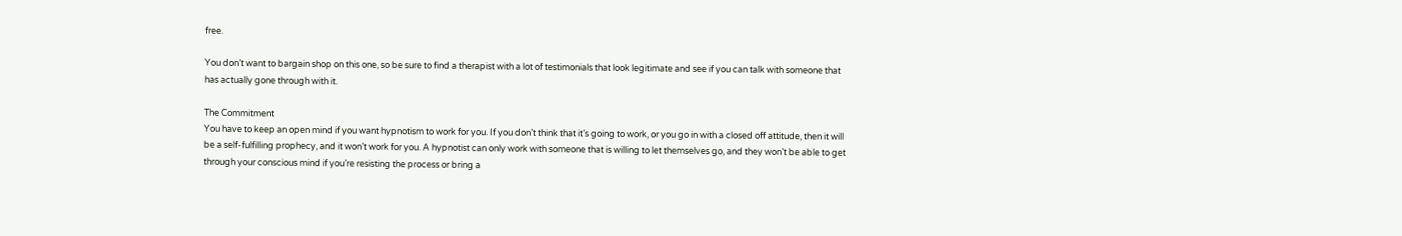free.

You don’t want to bargain shop on this one, so be sure to find a therapist with a lot of testimonials that look legitimate and see if you can talk with someone that has actually gone through with it.

The Commitment
You have to keep an open mind if you want hypnotism to work for you. If you don’t think that it’s going to work, or you go in with a closed off attitude, then it will be a self-fulfilling prophecy, and it won’t work for you. A hypnotist can only work with someone that is willing to let themselves go, and they won’t be able to get through your conscious mind if you’re resisting the process or bring a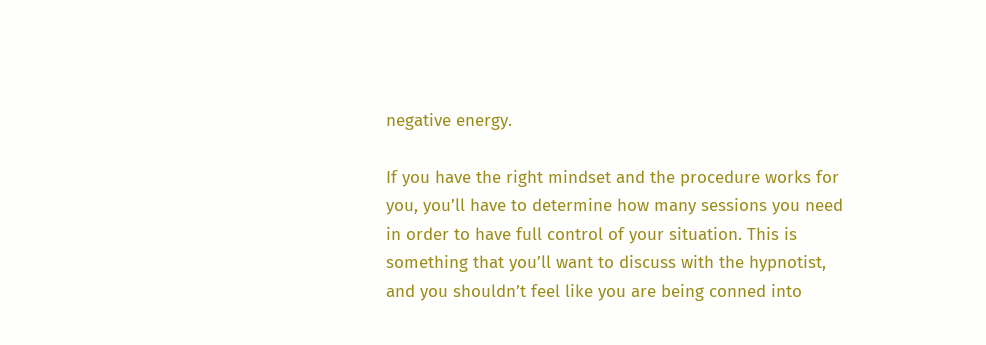negative energy.

If you have the right mindset and the procedure works for you, you’ll have to determine how many sessions you need in order to have full control of your situation. This is something that you’ll want to discuss with the hypnotist, and you shouldn’t feel like you are being conned into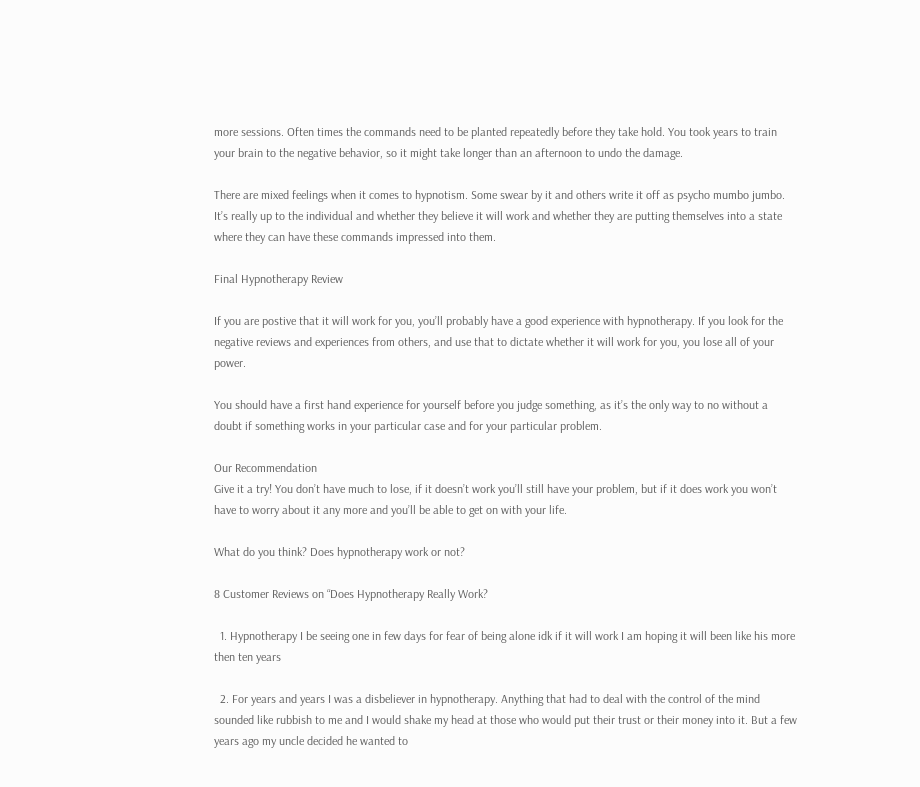more sessions. Often times the commands need to be planted repeatedly before they take hold. You took years to train your brain to the negative behavior, so it might take longer than an afternoon to undo the damage.

There are mixed feelings when it comes to hypnotism. Some swear by it and others write it off as psycho mumbo jumbo. It’s really up to the individual and whether they believe it will work and whether they are putting themselves into a state where they can have these commands impressed into them.

Final Hypnotherapy Review

If you are postive that it will work for you, you’ll probably have a good experience with hypnotherapy. If you look for the negative reviews and experiences from others, and use that to dictate whether it will work for you, you lose all of your power.

You should have a first hand experience for yourself before you judge something, as it’s the only way to no without a doubt if something works in your particular case and for your particular problem.

Our Recommendation
Give it a try! You don’t have much to lose, if it doesn’t work you’ll still have your problem, but if it does work you won’t have to worry about it any more and you’ll be able to get on with your life.

What do you think? Does hypnotherapy work or not?

8 Customer Reviews on “Does Hypnotherapy Really Work?

  1. Hypnotherapy I be seeing one in few days for fear of being alone idk if it will work I am hoping it will been like his more then ten years

  2. For years and years I was a disbeliever in hypnotherapy. Anything that had to deal with the control of the mind sounded like rubbish to me and I would shake my head at those who would put their trust or their money into it. But a few years ago my uncle decided he wanted to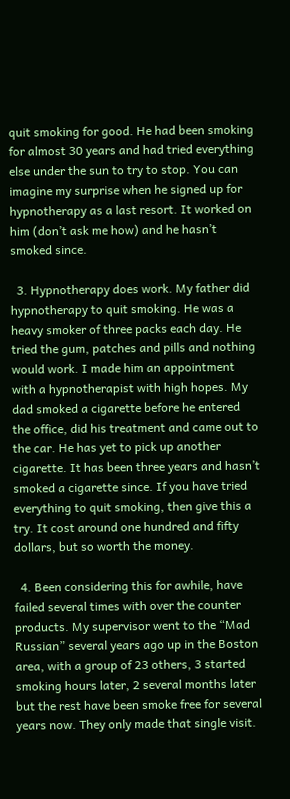quit smoking for good. He had been smoking for almost 30 years and had tried everything else under the sun to try to stop. You can imagine my surprise when he signed up for hypnotherapy as a last resort. It worked on him (don’t ask me how) and he hasn’t smoked since.

  3. Hypnotherapy does work. My father did hypnotherapy to quit smoking. He was a heavy smoker of three packs each day. He tried the gum, patches and pills and nothing would work. I made him an appointment with a hypnotherapist with high hopes. My dad smoked a cigarette before he entered the office, did his treatment and came out to the car. He has yet to pick up another cigarette. It has been three years and hasn’t smoked a cigarette since. If you have tried everything to quit smoking, then give this a try. It cost around one hundred and fifty dollars, but so worth the money.

  4. Been considering this for awhile, have failed several times with over the counter products. My supervisor went to the “Mad Russian” several years ago up in the Boston area, with a group of 23 others, 3 started smoking hours later, 2 several months later but the rest have been smoke free for several years now. They only made that single visit.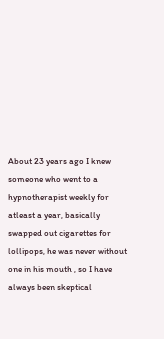About 23 years ago I knew someone who went to a hypnotherapist weekly for atleast a year, basically swapped out cigarettes for lollipops, he was never without one in his mouth , so I have always been skeptical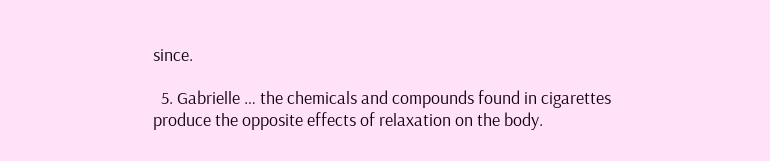since.

  5. Gabrielle … the chemicals and compounds found in cigarettes produce the opposite effects of relaxation on the body.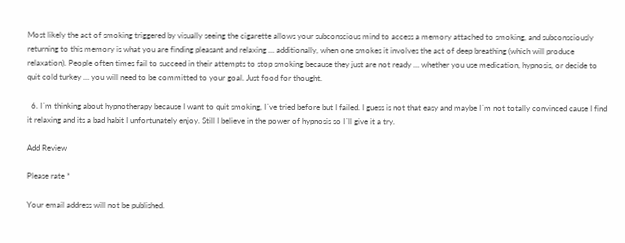Most likely the act of smoking triggered by visually seeing the cigarette allows your subconscious mind to access a memory attached to smoking, and subconsciously returning to this memory is what you are finding pleasant and relaxing … additionally, when one smokes it involves the act of deep breathing (which will produce relaxation). People often times fail to succeed in their attempts to stop smoking because they just are not ready … whether you use medication, hypnosis, or decide to quit cold turkey … you will need to be committed to your goal. Just food for thought.

  6. I´m thinking about hypnotherapy because I want to quit smoking, I´ve tried before but I failed. I guess is not that easy and maybe I´m not totally convinced cause I find it relaxing and its a bad habit I unfortunately enjoy. Still I believe in the power of hypnosis so I´ll give it a try.

Add Review

Please rate *

Your email address will not be published.